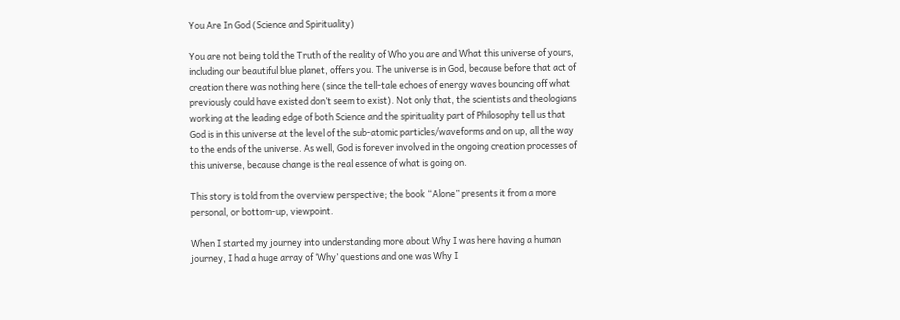You Are In God (Science and Spirituality)

You are not being told the Truth of the reality of Who you are and What this universe of yours, including our beautiful blue planet, offers you. The universe is in God, because before that act of creation there was nothing here (since the tell-tale echoes of energy waves bouncing off what previously could have existed don’t seem to exist). Not only that, the scientists and theologians working at the leading edge of both Science and the spirituality part of Philosophy tell us that God is in this universe at the level of the sub-atomic particles/waveforms and on up, all the way to the ends of the universe. As well, God is forever involved in the ongoing creation processes of this universe, because change is the real essence of what is going on.

This story is told from the overview perspective; the book “Alone” presents it from a more personal, or bottom-up, viewpoint.

When I started my journey into understanding more about Why I was here having a human journey, I had a huge array of ‘Why’ questions and one was Why I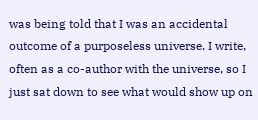was being told that I was an accidental outcome of a purposeless universe. I write, often as a co-author with the universe, so I just sat down to see what would show up on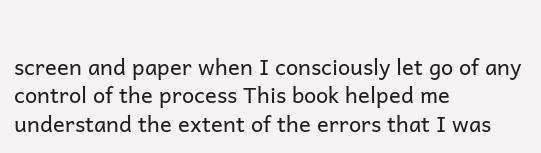screen and paper when I consciously let go of any control of the process This book helped me understand the extent of the errors that I was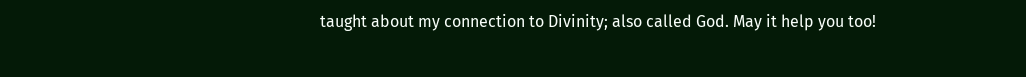taught about my connection to Divinity; also called God. May it help you too!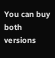You can buy both versions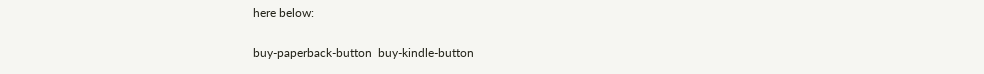here below:

buy-paperback-button  buy-kindle-button